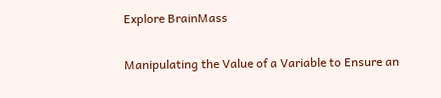Explore BrainMass

Manipulating the Value of a Variable to Ensure an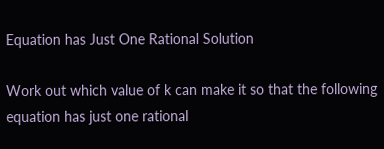Equation has Just One Rational Solution

Work out which value of k can make it so that the following equation has just one rational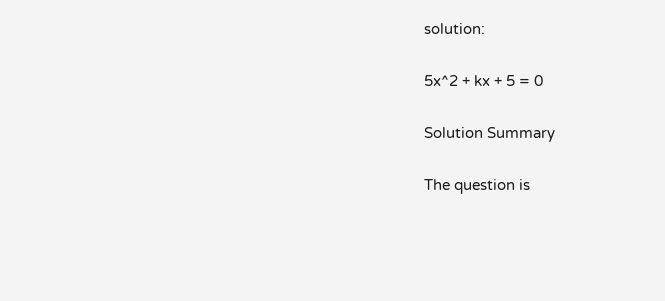solution:

5x^2 + kx + 5 = 0

Solution Summary

The question is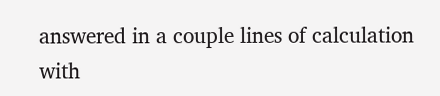answered in a couple lines of calculation with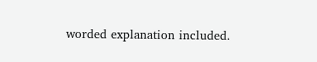worded explanation included.